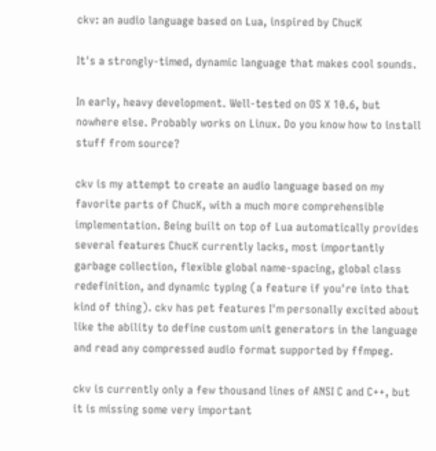ckv: an audio language based on Lua, inspired by ChucK

It's a strongly-timed, dynamic language that makes cool sounds.

In early, heavy development. Well-tested on OS X 10.6, but nowhere else. Probably works on Linux. Do you know how to install stuff from source?

ckv is my attempt to create an audio language based on my favorite parts of ChucK, with a much more comprehensible implementation. Being built on top of Lua automatically provides several features ChucK currently lacks, most importantly garbage collection, flexible global name-spacing, global class redefinition, and dynamic typing (a feature if you're into that kind of thing). ckv has pet features I'm personally excited about like the ability to define custom unit generators in the language and read any compressed audio format supported by ffmpeg.

ckv is currently only a few thousand lines of ANSI C and C++, but it is missing some very important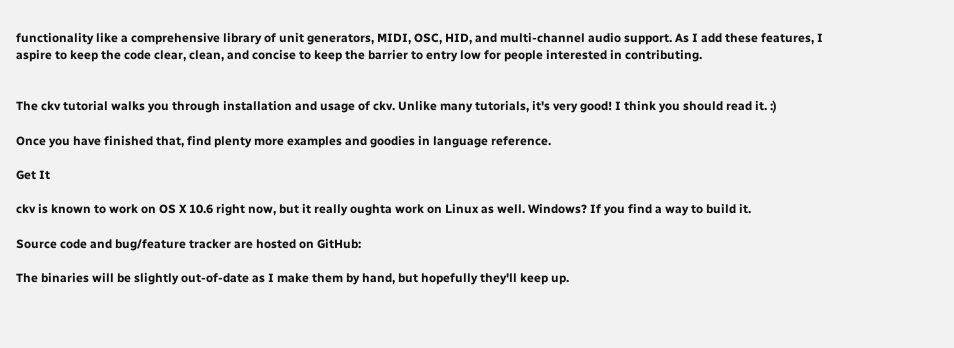functionality like a comprehensive library of unit generators, MIDI, OSC, HID, and multi-channel audio support. As I add these features, I aspire to keep the code clear, clean, and concise to keep the barrier to entry low for people interested in contributing.


The ckv tutorial walks you through installation and usage of ckv. Unlike many tutorials, it's very good! I think you should read it. :)

Once you have finished that, find plenty more examples and goodies in language reference.

Get It

ckv is known to work on OS X 10.6 right now, but it really oughta work on Linux as well. Windows? If you find a way to build it.

Source code and bug/feature tracker are hosted on GitHub:

The binaries will be slightly out-of-date as I make them by hand, but hopefully they'll keep up.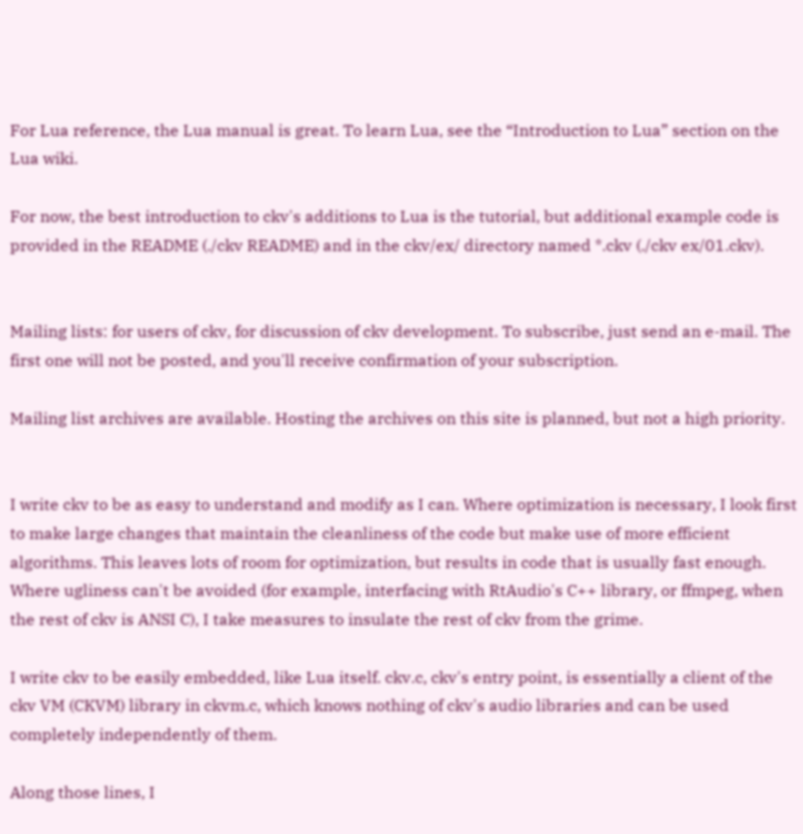For Lua reference, the Lua manual is great. To learn Lua, see the “Introduction to Lua” section on the Lua wiki.

For now, the best introduction to ckv's additions to Lua is the tutorial, but additional example code is provided in the README (./ckv README) and in the ckv/ex/ directory named *.ckv (./ckv ex/01.ckv).


Mailing lists: for users of ckv, for discussion of ckv development. To subscribe, just send an e-mail. The first one will not be posted, and you'll receive confirmation of your subscription.

Mailing list archives are available. Hosting the archives on this site is planned, but not a high priority.


I write ckv to be as easy to understand and modify as I can. Where optimization is necessary, I look first to make large changes that maintain the cleanliness of the code but make use of more efficient algorithms. This leaves lots of room for optimization, but results in code that is usually fast enough. Where ugliness can't be avoided (for example, interfacing with RtAudio's C++ library, or ffmpeg, when the rest of ckv is ANSI C), I take measures to insulate the rest of ckv from the grime.

I write ckv to be easily embedded, like Lua itself. ckv.c, ckv's entry point, is essentially a client of the ckv VM (CKVM) library in ckvm.c, which knows nothing of ckv's audio libraries and can be used completely independently of them.

Along those lines, I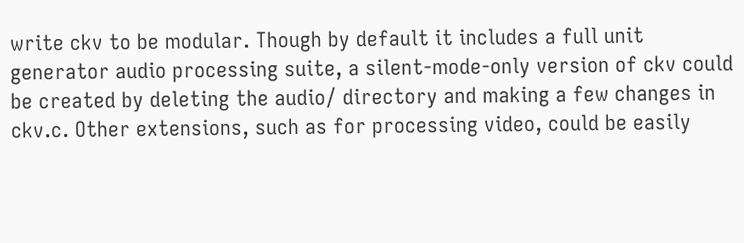write ckv to be modular. Though by default it includes a full unit generator audio processing suite, a silent-mode-only version of ckv could be created by deleting the audio/ directory and making a few changes in ckv.c. Other extensions, such as for processing video, could be easily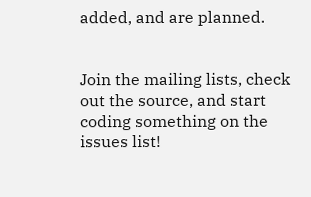added, and are planned.


Join the mailing lists, check out the source, and start coding something on the issues list!